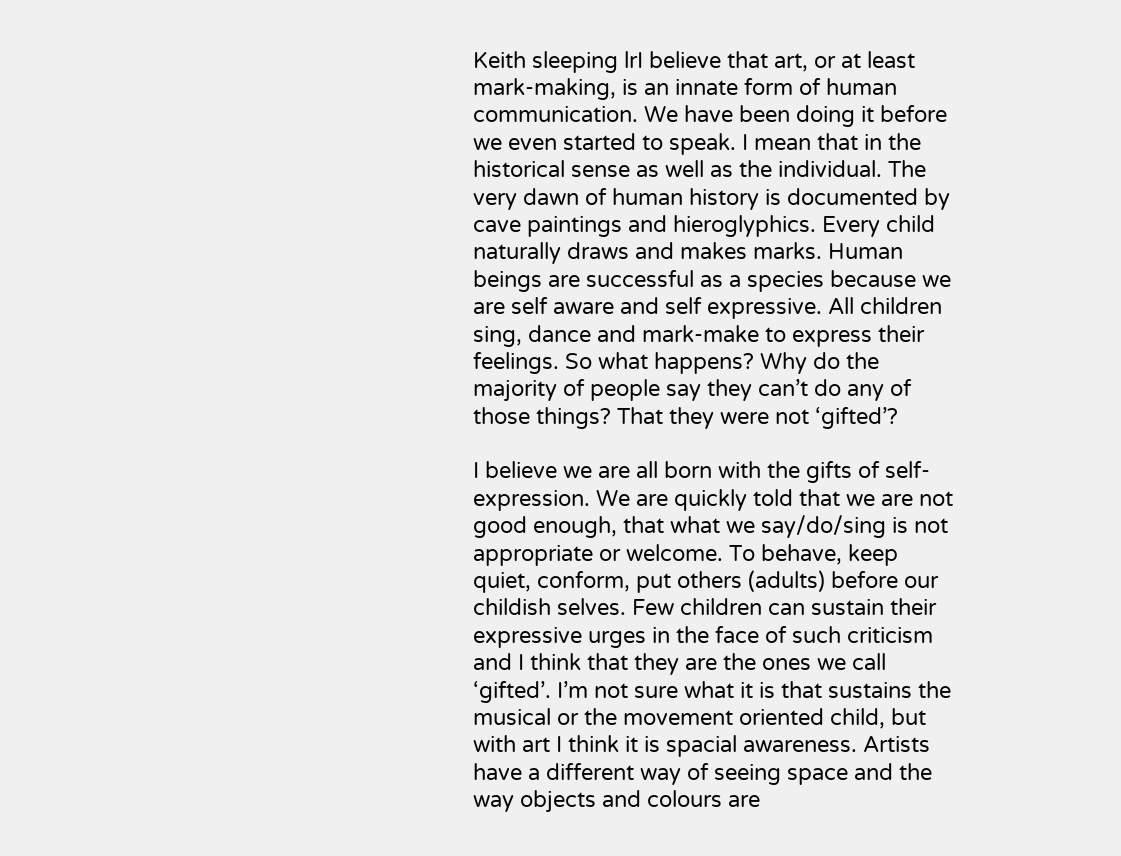Keith sleeping lrI believe that art, or at least mark-making, is an innate form of human communication. We have been doing it before we even started to speak. I mean that in the historical sense as well as the individual. The very dawn of human history is documented by cave paintings and hieroglyphics. Every child naturally draws and makes marks. Human beings are successful as a species because we are self aware and self expressive. All children sing, dance and mark-make to express their feelings. So what happens? Why do the majority of people say they can’t do any of those things? That they were not ‘gifted’?

I believe we are all born with the gifts of self-expression. We are quickly told that we are not good enough, that what we say/do/sing is not appropriate or welcome. To behave, keep quiet, conform, put others (adults) before our childish selves. Few children can sustain their expressive urges in the face of such criticism and I think that they are the ones we call ‘gifted’. I’m not sure what it is that sustains the musical or the movement oriented child, but with art I think it is spacial awareness. Artists have a different way of seeing space and the way objects and colours are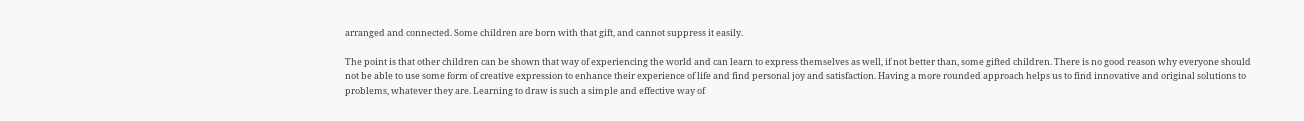arranged and connected. Some children are born with that gift, and cannot suppress it easily.

The point is that other children can be shown that way of experiencing the world and can learn to express themselves as well, if not better than, some gifted children. There is no good reason why everyone should not be able to use some form of creative expression to enhance their experience of life and find personal joy and satisfaction. Having a more rounded approach helps us to find innovative and original solutions to problems, whatever they are. Learning to draw is such a simple and effective way of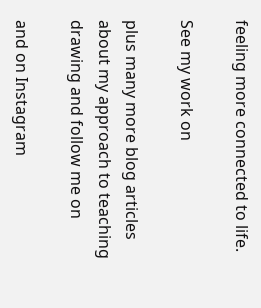feeling more connected to life.

See my work on

plus many more blog articles about my approach to teaching drawing and follow me on

and on Instagram